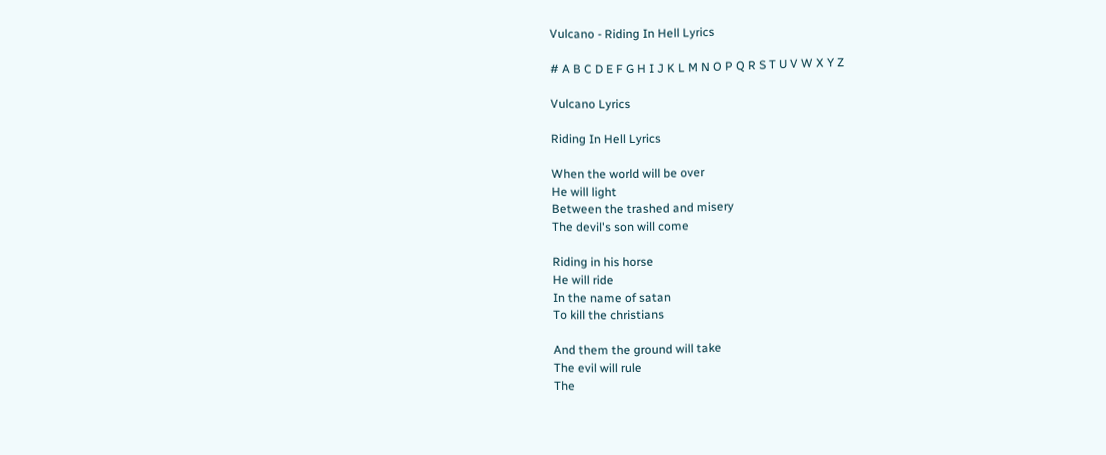Vulcano - Riding In Hell Lyrics

# A B C D E F G H I J K L M N O P Q R S T U V W X Y Z

Vulcano Lyrics

Riding In Hell Lyrics

When the world will be over
He will light
Between the trashed and misery
The devil's son will come

Riding in his horse
He will ride
In the name of satan
To kill the christians

And them the ground will take
The evil will rule
The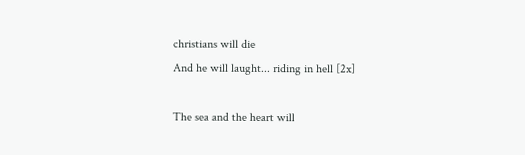christians will die
And he will laught... riding in hell [2x]

The sea and the heart will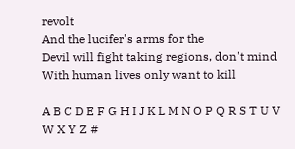revolt
And the lucifer's arms for the
Devil will fight taking regions, don't mind
With human lives only want to kill

A B C D E F G H I J K L M N O P Q R S T U V W X Y Z #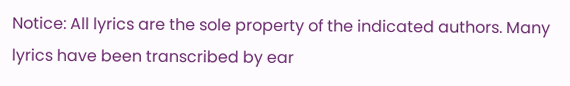Notice: All lyrics are the sole property of the indicated authors. Many lyrics have been transcribed by ear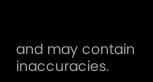and may contain inaccuracies.